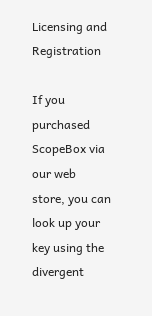Licensing and Registration

If you purchased ScopeBox via our web store, you can look up your key using the divergent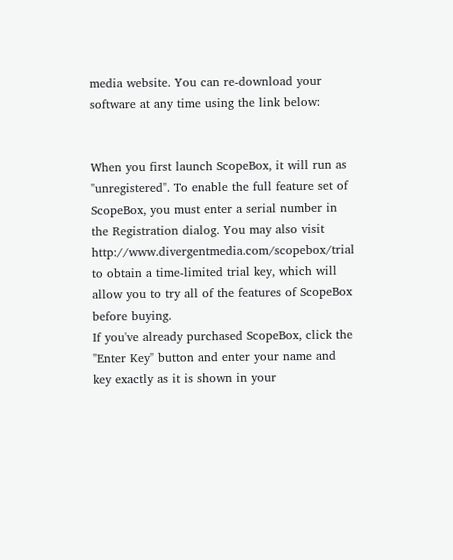media website. You can re-download your software at any time using the link below:


When you first launch ScopeBox, it will run as "unregistered". To enable the full feature set of ScopeBox, you must enter a serial number in the Registration dialog. You may also visit http://www.divergentmedia.com/scopebox/trial to obtain a time-limited trial key, which will allow you to try all of the features of ScopeBox before buying.
If you've already purchased ScopeBox, click the "Enter Key" button and enter your name and key exactly as it is shown in your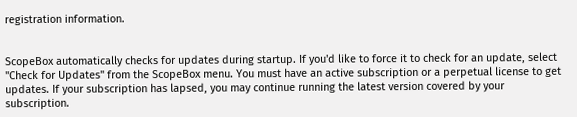registration information.


ScopeBox automatically checks for updates during startup. If you'd like to force it to check for an update, select "Check for Updates" from the ScopeBox menu. You must have an active subscription or a perpetual license to get updates. If your subscription has lapsed, you may continue running the latest version covered by your subscription.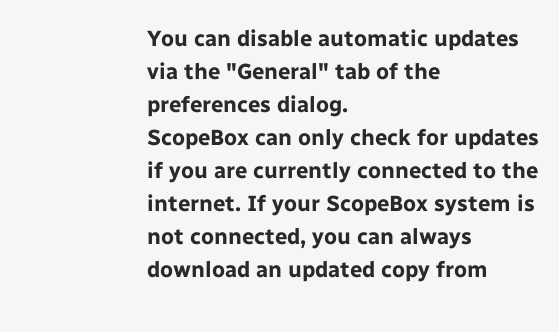You can disable automatic updates via the "General" tab of the preferences dialog.
ScopeBox can only check for updates if you are currently connected to the internet. If your ScopeBox system is not connected, you can always download an updated copy from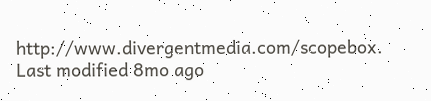http://www.divergentmedia.com/scopebox.
Last modified 8mo ago